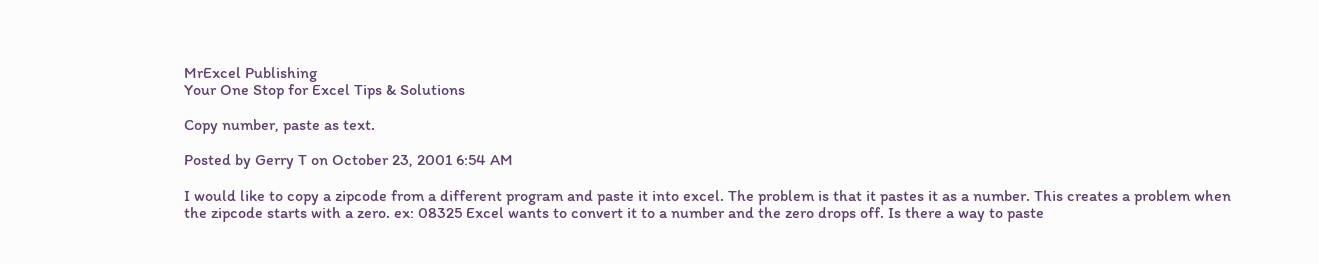MrExcel Publishing
Your One Stop for Excel Tips & Solutions

Copy number, paste as text.

Posted by Gerry T on October 23, 2001 6:54 AM

I would like to copy a zipcode from a different program and paste it into excel. The problem is that it pastes it as a number. This creates a problem when the zipcode starts with a zero. ex: 08325 Excel wants to convert it to a number and the zero drops off. Is there a way to paste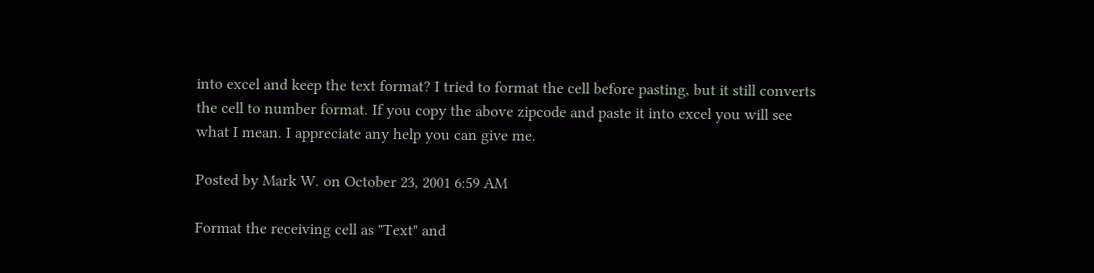into excel and keep the text format? I tried to format the cell before pasting, but it still converts the cell to number format. If you copy the above zipcode and paste it into excel you will see what I mean. I appreciate any help you can give me.

Posted by Mark W. on October 23, 2001 6:59 AM

Format the receiving cell as "Text" and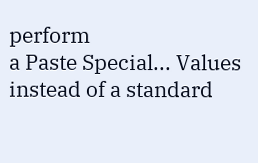perform
a Paste Special... Values instead of a standard